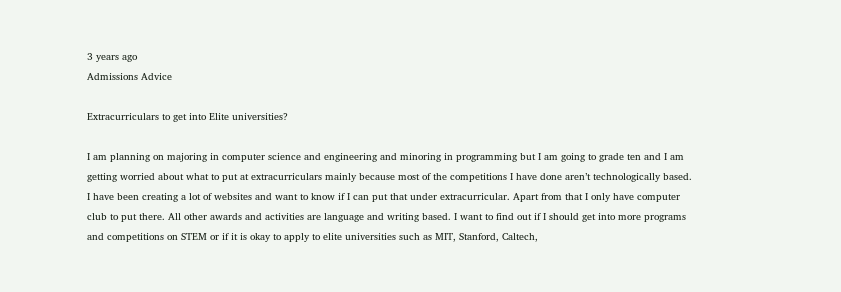3 years ago
Admissions Advice

Extracurriculars to get into Elite universities?

I am planning on majoring in computer science and engineering and minoring in programming but I am going to grade ten and I am getting worried about what to put at extracurriculars mainly because most of the competitions I have done aren’t technologically based. I have been creating a lot of websites and want to know if I can put that under extracurricular. Apart from that I only have computer club to put there. All other awards and activities are language and writing based. I want to find out if I should get into more programs and competitions on STEM or if it is okay to apply to elite universities such as MIT, Stanford, Caltech,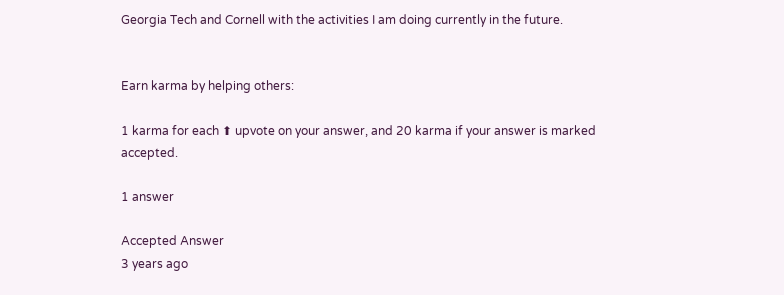Georgia Tech and Cornell with the activities I am doing currently in the future.


Earn karma by helping others:

1 karma for each ⬆ upvote on your answer, and 20 karma if your answer is marked accepted.

1 answer

Accepted Answer
3 years ago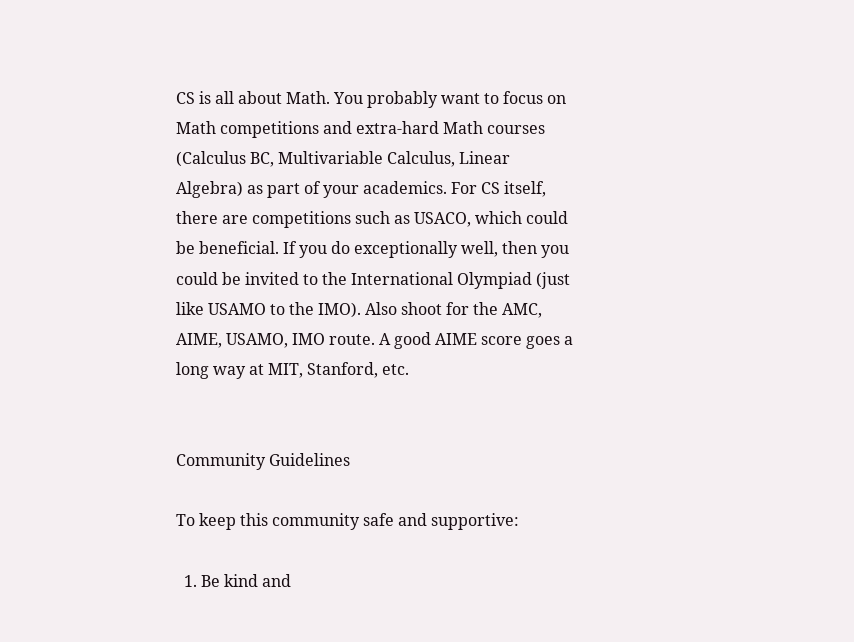CS is all about Math. You probably want to focus on Math competitions and extra-hard Math courses (Calculus BC, Multivariable Calculus, Linear Algebra) as part of your academics. For CS itself, there are competitions such as USACO, which could be beneficial. If you do exceptionally well, then you could be invited to the International Olympiad (just like USAMO to the IMO). Also shoot for the AMC, AIME, USAMO, IMO route. A good AIME score goes a long way at MIT, Stanford, etc.


Community Guidelines

To keep this community safe and supportive:

  1. Be kind and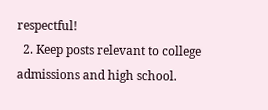respectful!
  2. Keep posts relevant to college admissions and high school.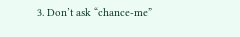3. Don’t ask “chance-me”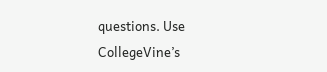questions. Use CollegeVine’s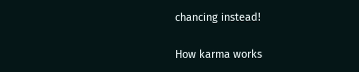chancing instead!

How karma works